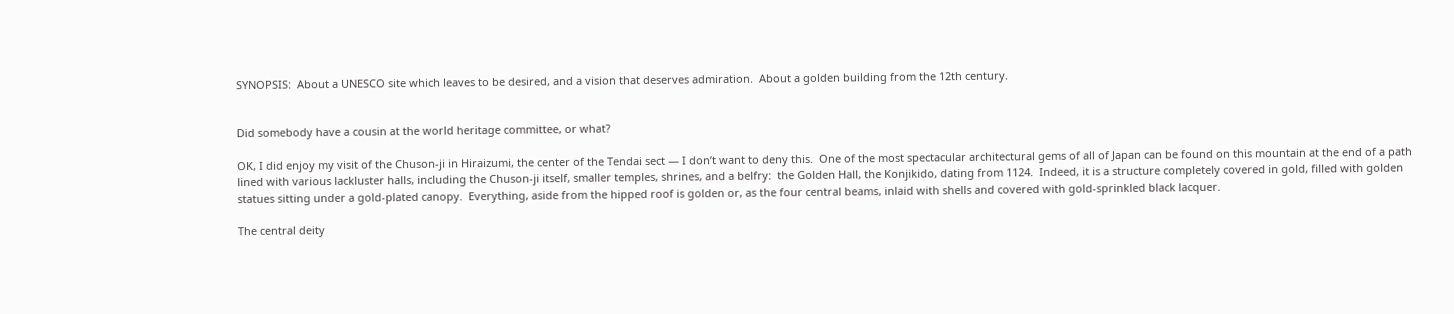SYNOPSIS:  About a UNESCO site which leaves to be desired, and a vision that deserves admiration.  About a golden building from the 12th century.


Did somebody have a cousin at the world heritage committee, or what?

OK, I did enjoy my visit of the Chuson-ji in Hiraizumi, the center of the Tendai sect — I don’t want to deny this.  One of the most spectacular architectural gems of all of Japan can be found on this mountain at the end of a path lined with various lackluster halls, including the Chuson-ji itself, smaller temples, shrines, and a belfry:  the Golden Hall, the Konjikido, dating from 1124.  Indeed, it is a structure completely covered in gold, filled with golden statues sitting under a gold-plated canopy.  Everything, aside from the hipped roof is golden or, as the four central beams, inlaid with shells and covered with gold-sprinkled black lacquer.

The central deity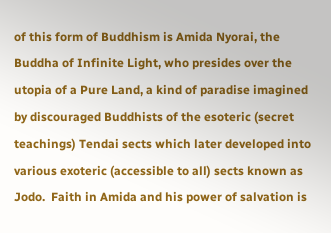of this form of Buddhism is Amida Nyorai, the Buddha of Infinite Light, who presides over the utopia of a Pure Land, a kind of paradise imagined by discouraged Buddhists of the esoteric (secret teachings) Tendai sects which later developed into various exoteric (accessible to all) sects known as Jodo.  Faith in Amida and his power of salvation is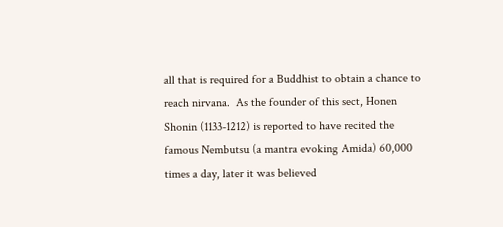all that is required for a Buddhist to obtain a chance to reach nirvana.  As the founder of this sect, Honen Shonin (1133-1212) is reported to have recited the famous Nembutsu (a mantra evoking Amida) 60,000 times a day, later it was believed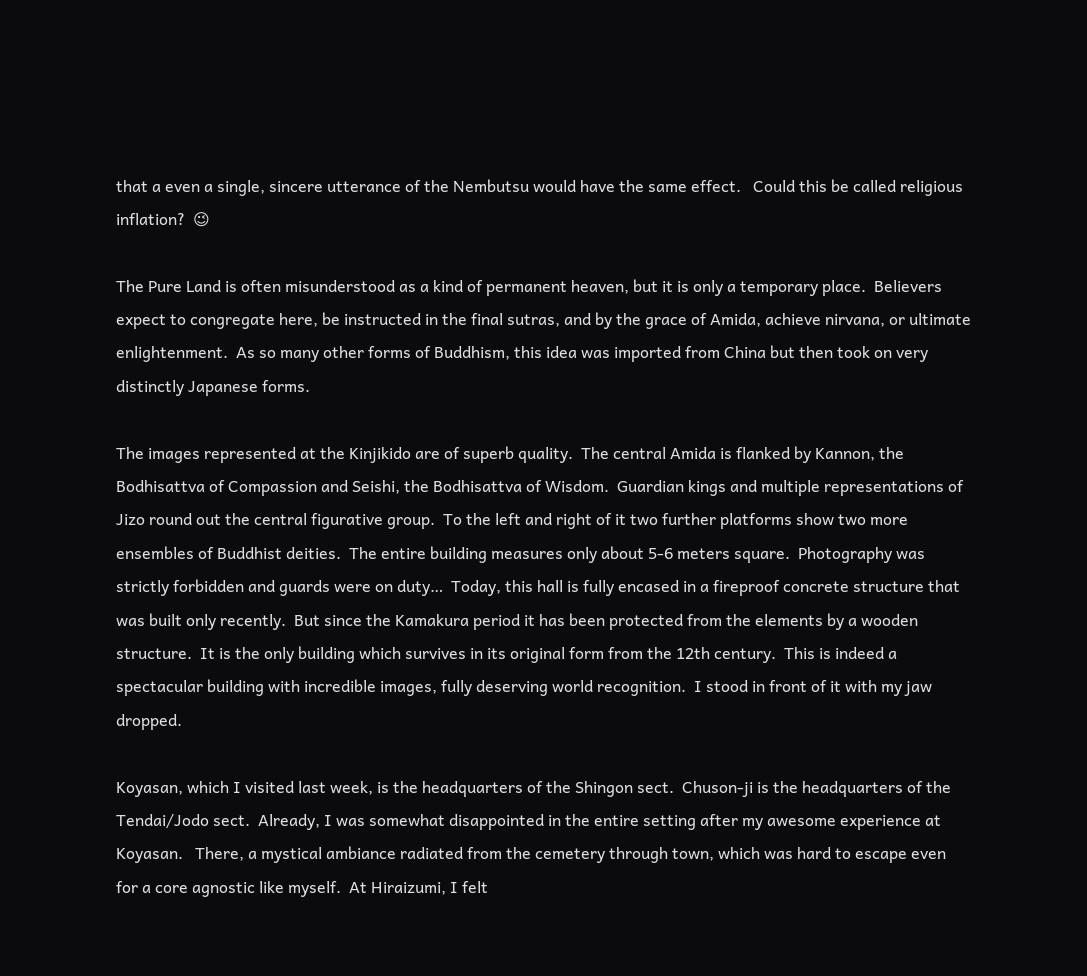that a even a single, sincere utterance of the Nembutsu would have the same effect.   Could this be called religious inflation?  😉

The Pure Land is often misunderstood as a kind of permanent heaven, but it is only a temporary place.  Believers expect to congregate here, be instructed in the final sutras, and by the grace of Amida, achieve nirvana, or ultimate enlightenment.  As so many other forms of Buddhism, this idea was imported from China but then took on very distinctly Japanese forms.

The images represented at the Kinjikido are of superb quality.  The central Amida is flanked by Kannon, the Bodhisattva of Compassion and Seishi, the Bodhisattva of Wisdom.  Guardian kings and multiple representations of Jizo round out the central figurative group.  To the left and right of it two further platforms show two more ensembles of Buddhist deities.  The entire building measures only about 5-6 meters square.  Photography was strictly forbidden and guards were on duty…  Today, this hall is fully encased in a fireproof concrete structure that was built only recently.  But since the Kamakura period it has been protected from the elements by a wooden structure.  It is the only building which survives in its original form from the 12th century.  This is indeed a spectacular building with incredible images, fully deserving world recognition.  I stood in front of it with my jaw dropped.

Koyasan, which I visited last week, is the headquarters of the Shingon sect.  Chuson-ji is the headquarters of the Tendai/Jodo sect.  Already, I was somewhat disappointed in the entire setting after my awesome experience at Koyasan.   There, a mystical ambiance radiated from the cemetery through town, which was hard to escape even for a core agnostic like myself.  At Hiraizumi, I felt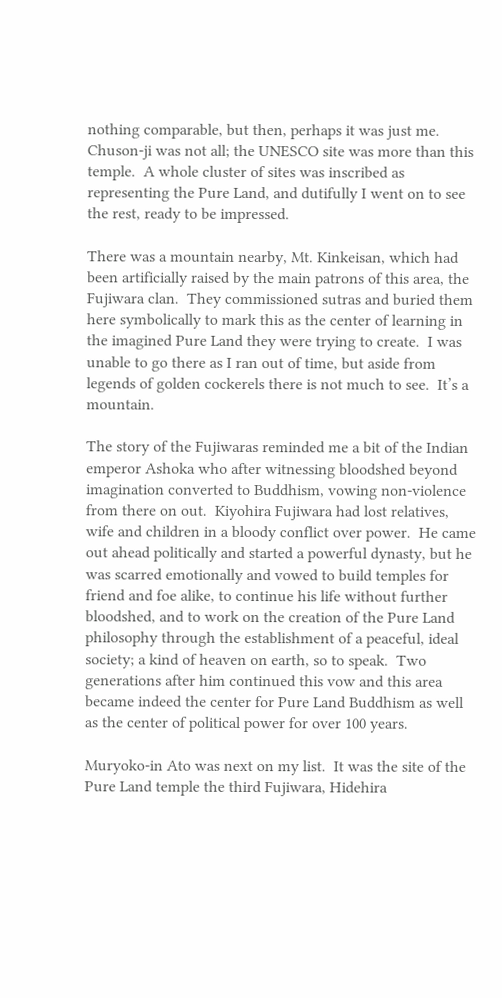nothing comparable, but then, perhaps it was just me.  Chuson-ji was not all; the UNESCO site was more than this temple.  A whole cluster of sites was inscribed as representing the Pure Land, and dutifully I went on to see the rest, ready to be impressed.

There was a mountain nearby, Mt. Kinkeisan, which had been artificially raised by the main patrons of this area, the Fujiwara clan.  They commissioned sutras and buried them here symbolically to mark this as the center of learning in the imagined Pure Land they were trying to create.  I was unable to go there as I ran out of time, but aside from legends of golden cockerels there is not much to see.  It’s a mountain.

The story of the Fujiwaras reminded me a bit of the Indian emperor Ashoka who after witnessing bloodshed beyond imagination converted to Buddhism, vowing non-violence from there on out.  Kiyohira Fujiwara had lost relatives, wife and children in a bloody conflict over power.  He came out ahead politically and started a powerful dynasty, but he was scarred emotionally and vowed to build temples for friend and foe alike, to continue his life without further bloodshed, and to work on the creation of the Pure Land philosophy through the establishment of a peaceful, ideal society; a kind of heaven on earth, so to speak.  Two generations after him continued this vow and this area became indeed the center for Pure Land Buddhism as well as the center of political power for over 100 years.

Muryoko-in Ato was next on my list.  It was the site of the Pure Land temple the third Fujiwara, Hidehira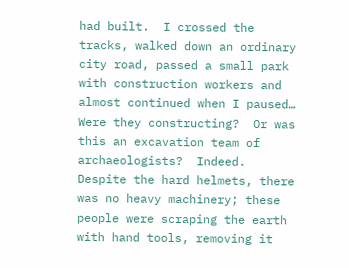had built.  I crossed the tracks, walked down an ordinary city road, passed a small park with construction workers and almost continued when I paused…  Were they constructing?  Or was this an excavation team of archaeologists?  Indeed.  Despite the hard helmets, there was no heavy machinery; these people were scraping the earth with hand tools, removing it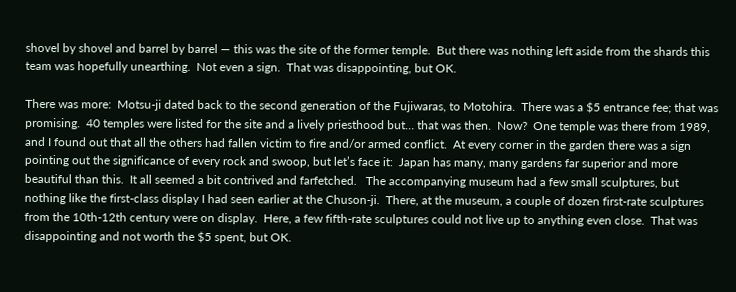shovel by shovel and barrel by barrel — this was the site of the former temple.  But there was nothing left aside from the shards this team was hopefully unearthing.  Not even a sign.  That was disappointing, but OK.

There was more:  Motsu-ji dated back to the second generation of the Fujiwaras, to Motohira.  There was a $5 entrance fee; that was promising.  40 temples were listed for the site and a lively priesthood but… that was then.  Now?  One temple was there from 1989, and I found out that all the others had fallen victim to fire and/or armed conflict.  At every corner in the garden there was a sign pointing out the significance of every rock and swoop, but let’s face it:  Japan has many, many gardens far superior and more beautiful than this.  It all seemed a bit contrived and farfetched.   The accompanying museum had a few small sculptures, but nothing like the first-class display I had seen earlier at the Chuson-ji.  There, at the museum, a couple of dozen first-rate sculptures from the 10th-12th century were on display.  Here, a few fifth-rate sculptures could not live up to anything even close.  That was disappointing and not worth the $5 spent, but OK.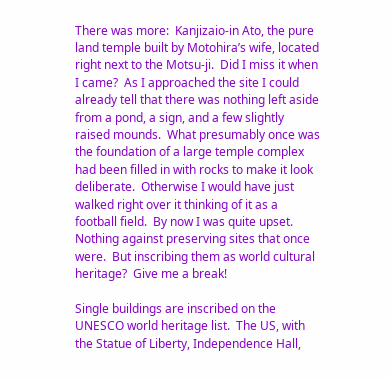There was more:  Kanjizaio-in Ato, the pure land temple built by Motohira’s wife, located right next to the Motsu-ji.  Did I miss it when I came?  As I approached the site I could already tell that there was nothing left aside from a pond, a sign, and a few slightly raised mounds.  What presumably once was the foundation of a large temple complex had been filled in with rocks to make it look deliberate.  Otherwise I would have just walked right over it thinking of it as a football field.  By now I was quite upset.  Nothing against preserving sites that once were.  But inscribing them as world cultural heritage?  Give me a break!

Single buildings are inscribed on the UNESCO world heritage list.  The US, with the Statue of Liberty, Independence Hall,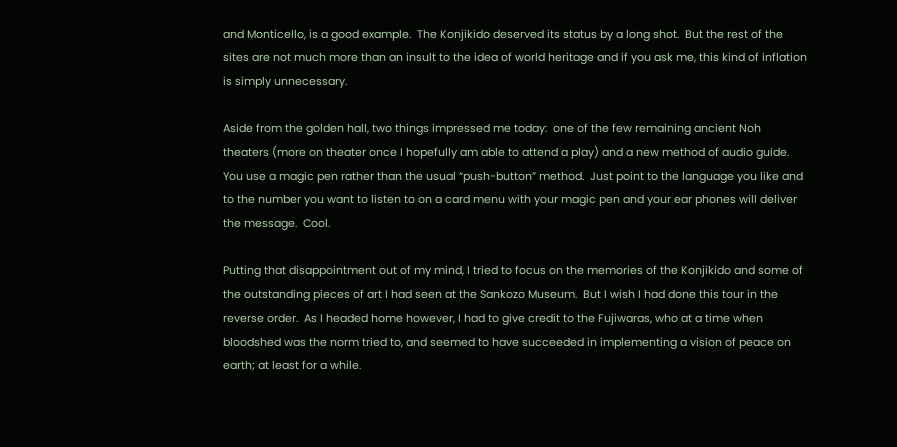and Monticello, is a good example.  The Konjikido deserved its status by a long shot.  But the rest of the sites are not much more than an insult to the idea of world heritage and if you ask me, this kind of inflation is simply unnecessary.

Aside from the golden hall, two things impressed me today:  one of the few remaining ancient Noh theaters (more on theater once I hopefully am able to attend a play) and a new method of audio guide.  You use a magic pen rather than the usual “push-button” method.  Just point to the language you like and to the number you want to listen to on a card menu with your magic pen and your ear phones will deliver the message.  Cool.

Putting that disappointment out of my mind, I tried to focus on the memories of the Konjikido and some of the outstanding pieces of art I had seen at the Sankozo Museum.  But I wish I had done this tour in the reverse order.  As I headed home however, I had to give credit to the Fujiwaras, who at a time when bloodshed was the norm tried to, and seemed to have succeeded in implementing a vision of peace on earth; at least for a while.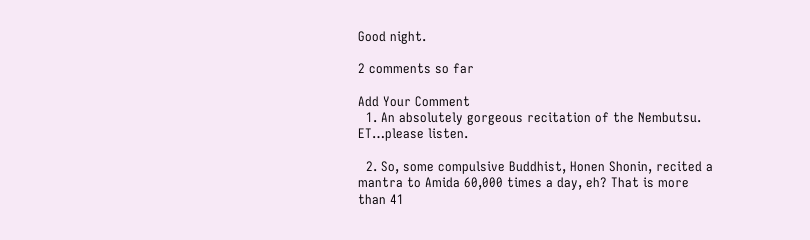Good night.

2 comments so far

Add Your Comment
  1. An absolutely gorgeous recitation of the Nembutsu. ET…please listen.

  2. So, some compulsive Buddhist, Honen Shonin, recited a mantra to Amida 60,000 times a day, eh? That is more than 41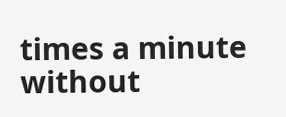times a minute without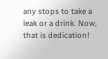any stops to take a leak or a drink. Now, that is dedication!